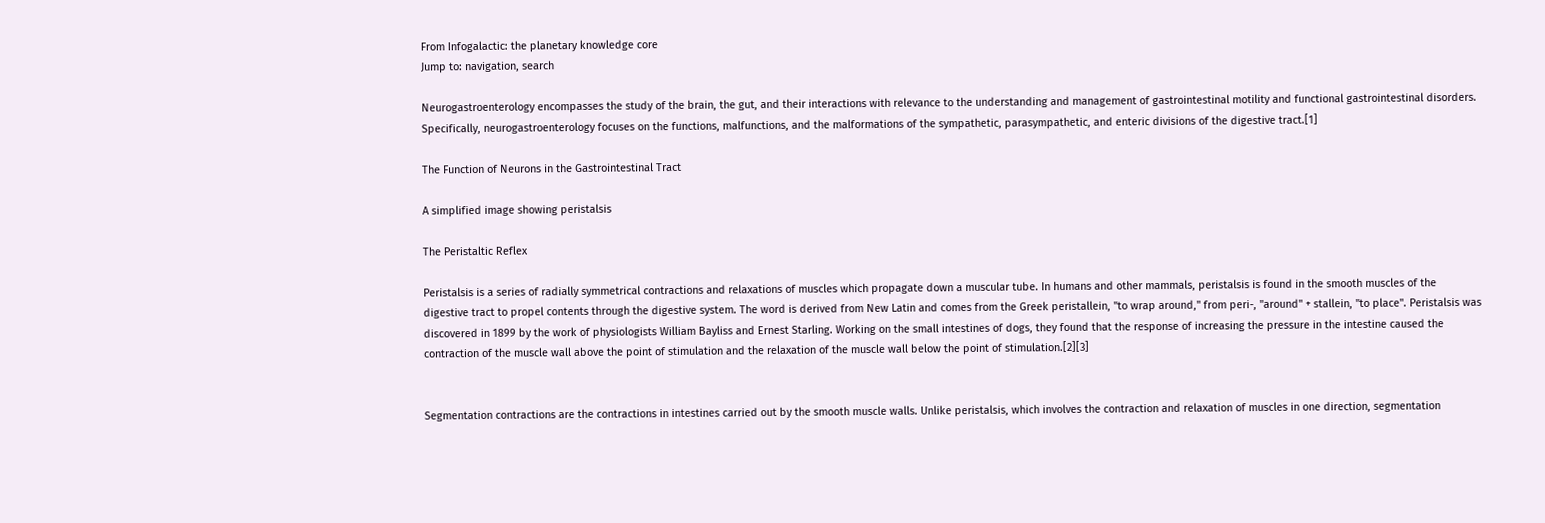From Infogalactic: the planetary knowledge core
Jump to: navigation, search

Neurogastroenterology encompasses the study of the brain, the gut, and their interactions with relevance to the understanding and management of gastrointestinal motility and functional gastrointestinal disorders. Specifically, neurogastroenterology focuses on the functions, malfunctions, and the malformations of the sympathetic, parasympathetic, and enteric divisions of the digestive tract.[1]

The Function of Neurons in the Gastrointestinal Tract

A simplified image showing peristalsis

The Peristaltic Reflex

Peristalsis is a series of radially symmetrical contractions and relaxations of muscles which propagate down a muscular tube. In humans and other mammals, peristalsis is found in the smooth muscles of the digestive tract to propel contents through the digestive system. The word is derived from New Latin and comes from the Greek peristallein, "to wrap around," from peri-, "around" + stallein, "to place". Peristalsis was discovered in 1899 by the work of physiologists William Bayliss and Ernest Starling. Working on the small intestines of dogs, they found that the response of increasing the pressure in the intestine caused the contraction of the muscle wall above the point of stimulation and the relaxation of the muscle wall below the point of stimulation.[2][3]


Segmentation contractions are the contractions in intestines carried out by the smooth muscle walls. Unlike peristalsis, which involves the contraction and relaxation of muscles in one direction, segmentation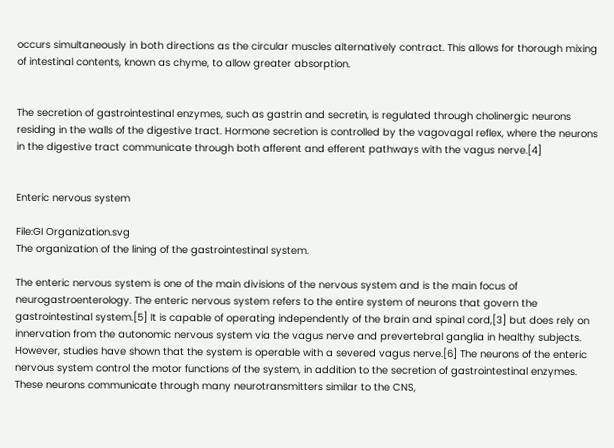occurs simultaneously in both directions as the circular muscles alternatively contract. This allows for thorough mixing of intestinal contents, known as chyme, to allow greater absorption.


The secretion of gastrointestinal enzymes, such as gastrin and secretin, is regulated through cholinergic neurons residing in the walls of the digestive tract. Hormone secretion is controlled by the vagovagal reflex, where the neurons in the digestive tract communicate through both afferent and efferent pathways with the vagus nerve.[4]


Enteric nervous system

File:GI Organization.svg
The organization of the lining of the gastrointestinal system.

The enteric nervous system is one of the main divisions of the nervous system and is the main focus of neurogastroenterology. The enteric nervous system refers to the entire system of neurons that govern the gastrointestinal system.[5] It is capable of operating independently of the brain and spinal cord,[3] but does rely on innervation from the autonomic nervous system via the vagus nerve and prevertebral ganglia in healthy subjects. However, studies have shown that the system is operable with a severed vagus nerve.[6] The neurons of the enteric nervous system control the motor functions of the system, in addition to the secretion of gastrointestinal enzymes. These neurons communicate through many neurotransmitters similar to the CNS,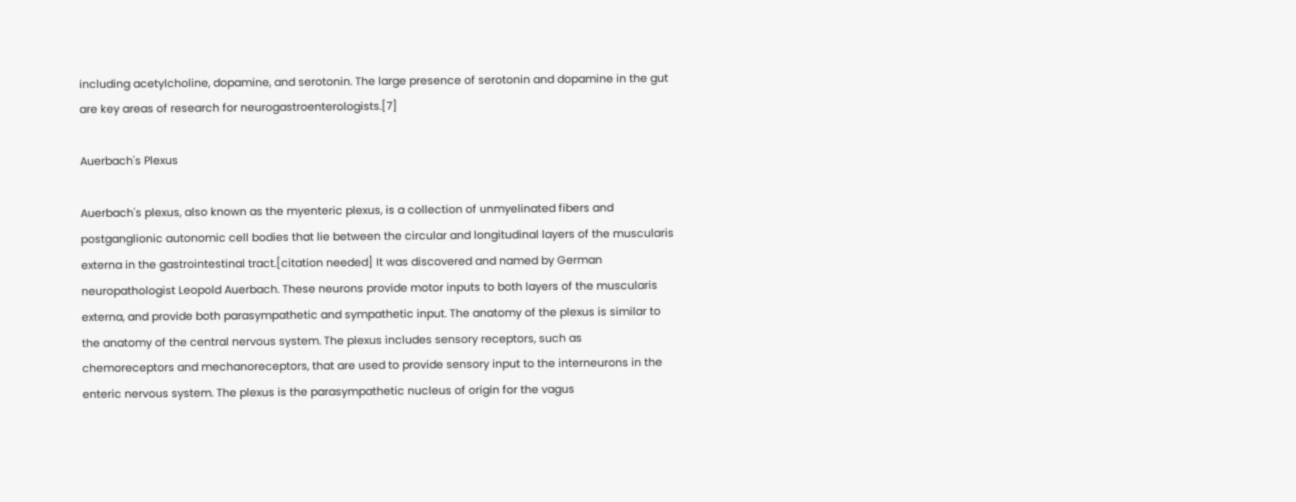including acetylcholine, dopamine, and serotonin. The large presence of serotonin and dopamine in the gut are key areas of research for neurogastroenterologists.[7]

Auerbach's Plexus

Auerbach's plexus, also known as the myenteric plexus, is a collection of unmyelinated fibers and postganglionic autonomic cell bodies that lie between the circular and longitudinal layers of the muscularis externa in the gastrointestinal tract.[citation needed] It was discovered and named by German neuropathologist Leopold Auerbach. These neurons provide motor inputs to both layers of the muscularis externa, and provide both parasympathetic and sympathetic input. The anatomy of the plexus is similar to the anatomy of the central nervous system. The plexus includes sensory receptors, such as chemoreceptors and mechanoreceptors, that are used to provide sensory input to the interneurons in the enteric nervous system. The plexus is the parasympathetic nucleus of origin for the vagus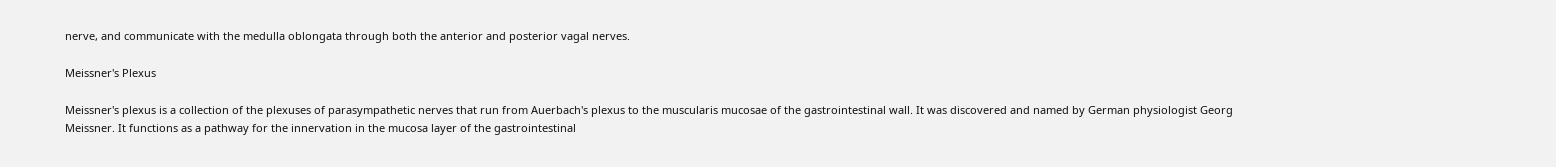nerve, and communicate with the medulla oblongata through both the anterior and posterior vagal nerves.

Meissner's Plexus

Meissner's plexus is a collection of the plexuses of parasympathetic nerves that run from Auerbach's plexus to the muscularis mucosae of the gastrointestinal wall. It was discovered and named by German physiologist Georg Meissner. It functions as a pathway for the innervation in the mucosa layer of the gastrointestinal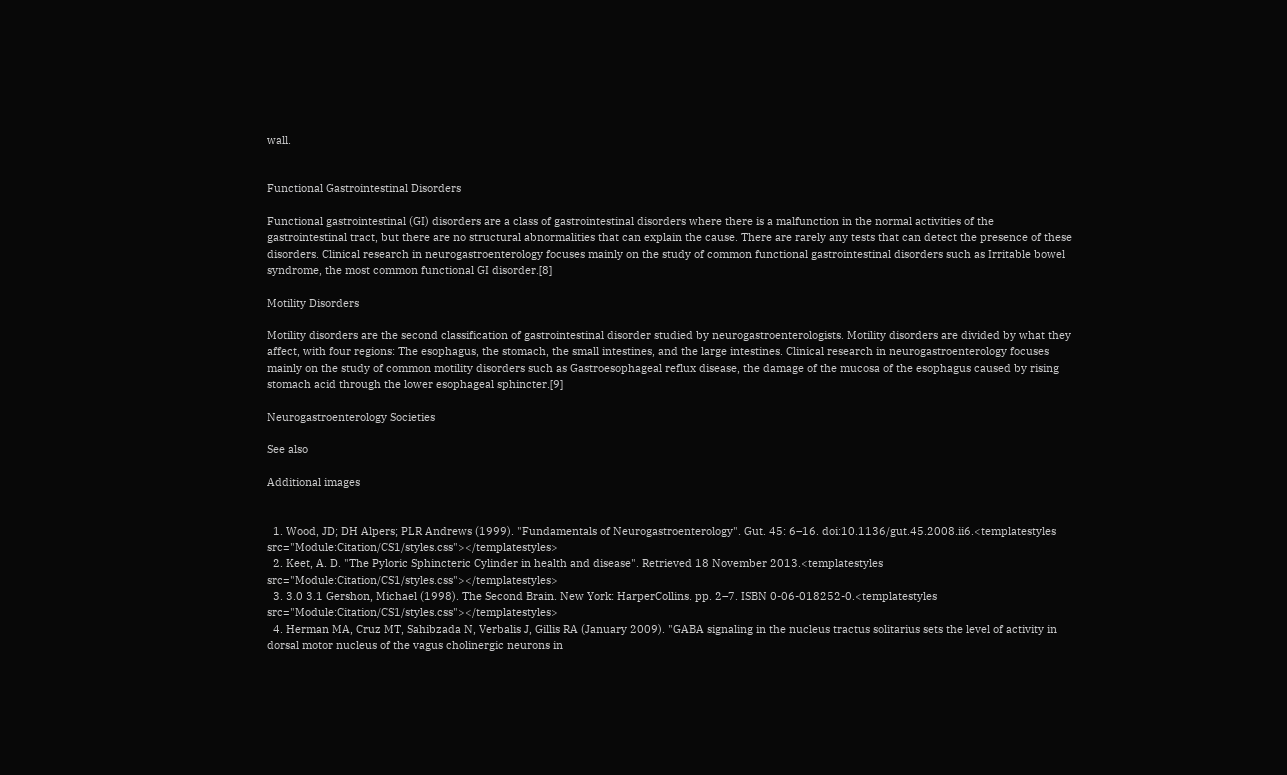wall.


Functional Gastrointestinal Disorders

Functional gastrointestinal (GI) disorders are a class of gastrointestinal disorders where there is a malfunction in the normal activities of the gastrointestinal tract, but there are no structural abnormalities that can explain the cause. There are rarely any tests that can detect the presence of these disorders. Clinical research in neurogastroenterology focuses mainly on the study of common functional gastrointestinal disorders such as Irritable bowel syndrome, the most common functional GI disorder.[8]

Motility Disorders

Motility disorders are the second classification of gastrointestinal disorder studied by neurogastroenterologists. Motility disorders are divided by what they affect, with four regions: The esophagus, the stomach, the small intestines, and the large intestines. Clinical research in neurogastroenterology focuses mainly on the study of common motility disorders such as Gastroesophageal reflux disease, the damage of the mucosa of the esophagus caused by rising stomach acid through the lower esophageal sphincter.[9]

Neurogastroenterology Societies

See also

Additional images


  1. Wood, JD; DH Alpers; PLR Andrews (1999). "Fundamentals of Neurogastroenterology". Gut. 45: 6–16. doi:10.1136/gut.45.2008.ii6.<templatestyles src="Module:Citation/CS1/styles.css"></templatestyles>
  2. Keet, A. D. "The Pyloric Sphincteric Cylinder in health and disease". Retrieved 18 November 2013.<templatestyles src="Module:Citation/CS1/styles.css"></templatestyles>
  3. 3.0 3.1 Gershon, Michael (1998). The Second Brain. New York: HarperCollins. pp. 2–7. ISBN 0-06-018252-0.<templatestyles src="Module:Citation/CS1/styles.css"></templatestyles>
  4. Herman MA, Cruz MT, Sahibzada N, Verbalis J, Gillis RA (January 2009). "GABA signaling in the nucleus tractus solitarius sets the level of activity in dorsal motor nucleus of the vagus cholinergic neurons in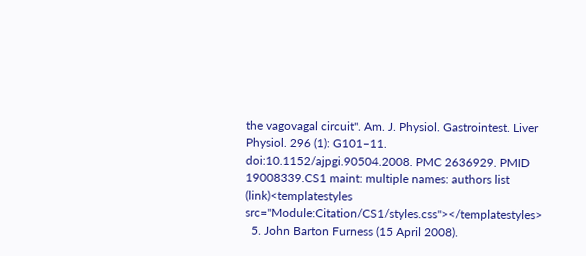the vagovagal circuit". Am. J. Physiol. Gastrointest. Liver Physiol. 296 (1): G101–11. doi:10.1152/ajpgi.90504.2008. PMC 2636929. PMID 19008339.CS1 maint: multiple names: authors list (link)<templatestyles src="Module:Citation/CS1/styles.css"></templatestyles>
  5. John Barton Furness (15 April 2008).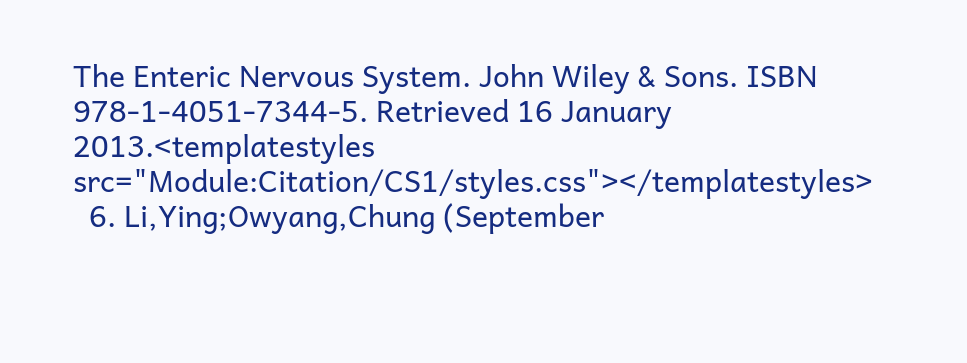The Enteric Nervous System. John Wiley & Sons. ISBN 978-1-4051-7344-5. Retrieved 16 January 2013.<templatestyles src="Module:Citation/CS1/styles.css"></templatestyles>
  6. Li,Ying;Owyang,Chung (September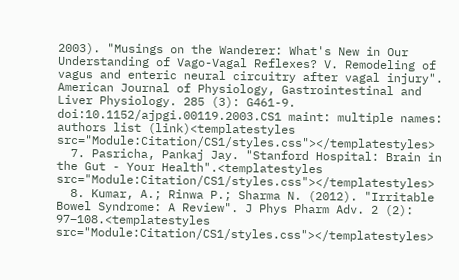2003). "Musings on the Wanderer: What's New in Our Understanding of Vago-Vagal Reflexes? V. Remodeling of vagus and enteric neural circuitry after vagal injury". American Journal of Physiology, Gastrointestinal and Liver Physiology. 285 (3): G461-9. doi:10.1152/ajpgi.00119.2003.CS1 maint: multiple names: authors list (link)<templatestyles src="Module:Citation/CS1/styles.css"></templatestyles>
  7. Pasricha, Pankaj Jay. "Stanford Hospital: Brain in the Gut - Your Health".<templatestyles src="Module:Citation/CS1/styles.css"></templatestyles>
  8. Kumar, A.; Rinwa P.; Sharma N. (2012). "Irritable Bowel Syndrome: A Review". J Phys Pharm Adv. 2 (2): 97–108.<templatestyles src="Module:Citation/CS1/styles.css"></templatestyles>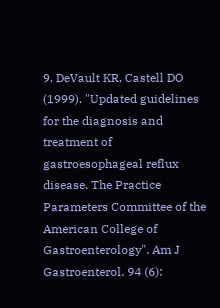9. DeVault KR, Castell DO (1999). "Updated guidelines for the diagnosis and treatment of gastroesophageal reflux disease. The Practice Parameters Committee of the American College of Gastroenterology". Am J Gastroenterol. 94 (6):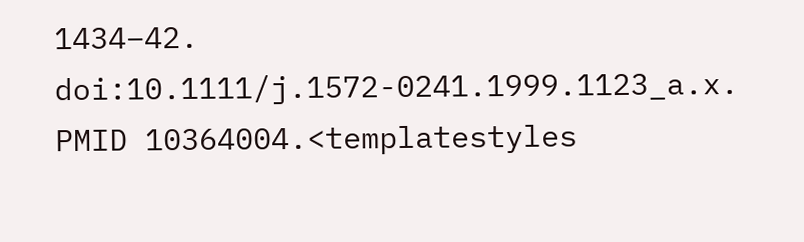1434–42. doi:10.1111/j.1572-0241.1999.1123_a.x. PMID 10364004.<templatestyles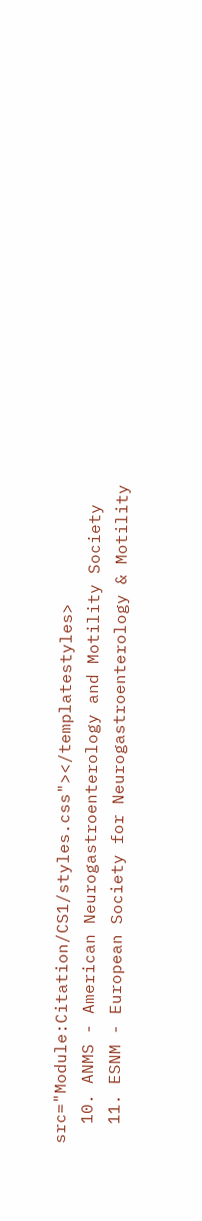src="Module:Citation/CS1/styles.css"></templatestyles>
  10. ANMS - American Neurogastroenterology and Motility Society
  11. ESNM - European Society for Neurogastroenterology & Motility